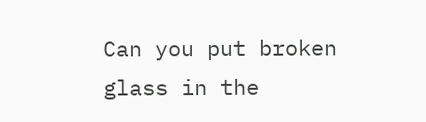Can you put broken glass in the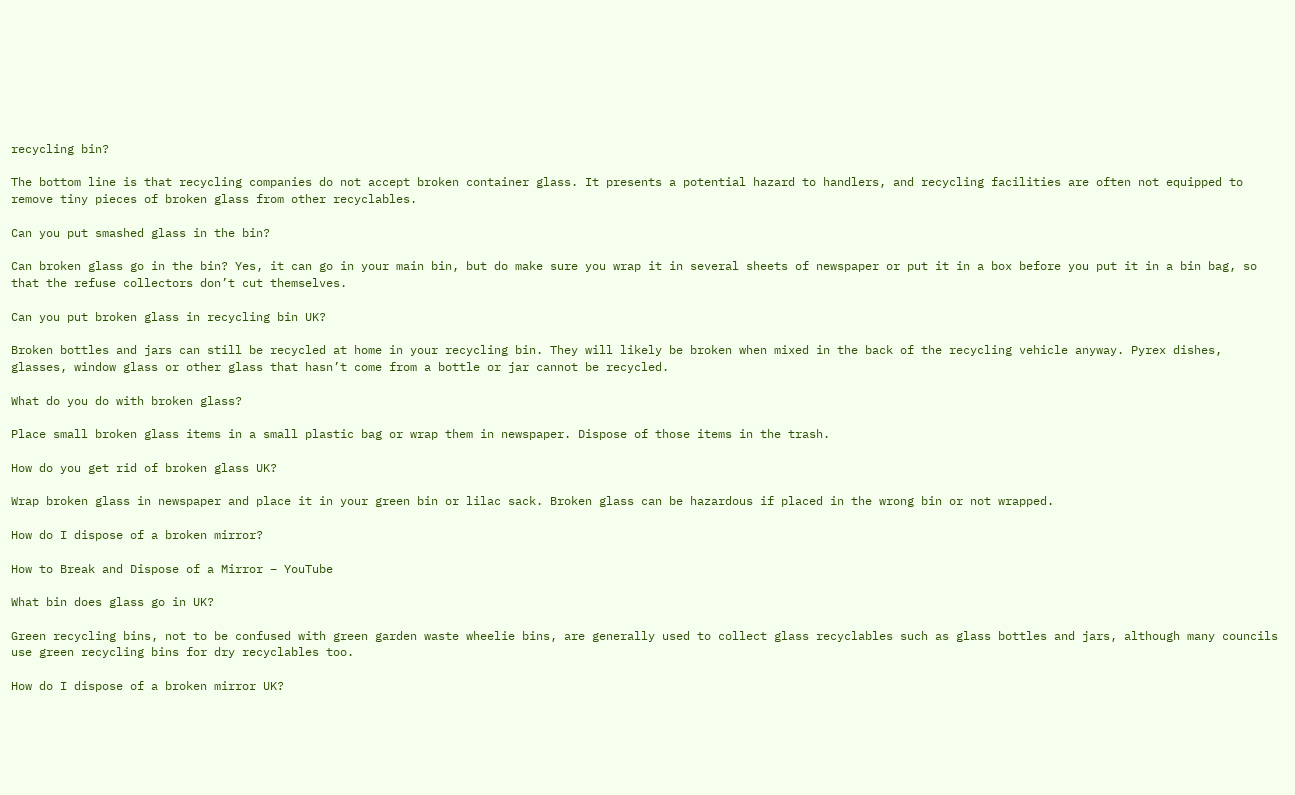recycling bin?

The bottom line is that recycling companies do not accept broken container glass. It presents a potential hazard to handlers, and recycling facilities are often not equipped to remove tiny pieces of broken glass from other recyclables.

Can you put smashed glass in the bin?

Can broken glass go in the bin? Yes, it can go in your main bin, but do make sure you wrap it in several sheets of newspaper or put it in a box before you put it in a bin bag, so that the refuse collectors don’t cut themselves.

Can you put broken glass in recycling bin UK?

Broken bottles and jars can still be recycled at home in your recycling bin. They will likely be broken when mixed in the back of the recycling vehicle anyway. Pyrex dishes, glasses, window glass or other glass that hasn’t come from a bottle or jar cannot be recycled.

What do you do with broken glass?

Place small broken glass items in a small plastic bag or wrap them in newspaper. Dispose of those items in the trash.

How do you get rid of broken glass UK?

Wrap broken glass in newspaper and place it in your green bin or lilac sack. Broken glass can be hazardous if placed in the wrong bin or not wrapped.

How do I dispose of a broken mirror?

How to Break and Dispose of a Mirror – YouTube

What bin does glass go in UK?

Green recycling bins, not to be confused with green garden waste wheelie bins, are generally used to collect glass recyclables such as glass bottles and jars, although many councils use green recycling bins for dry recyclables too.

How do I dispose of a broken mirror UK?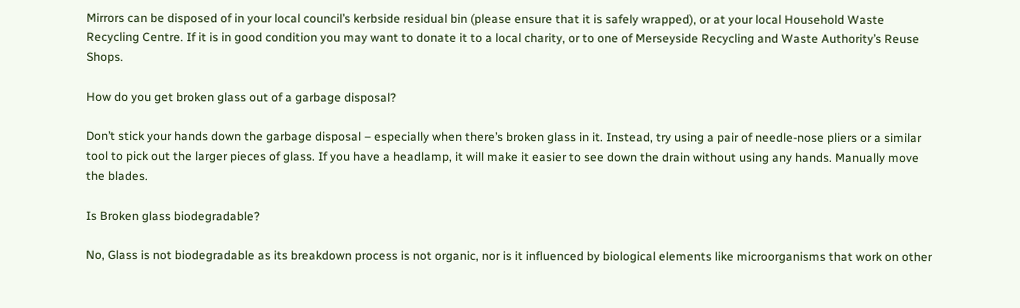Mirrors can be disposed of in your local council’s kerbside residual bin (please ensure that it is safely wrapped), or at your local Household Waste Recycling Centre. If it is in good condition you may want to donate it to a local charity, or to one of Merseyside Recycling and Waste Authority’s Reuse Shops.

How do you get broken glass out of a garbage disposal?

Don’t stick your hands down the garbage disposal – especially when there’s broken glass in it. Instead, try using a pair of needle-nose pliers or a similar tool to pick out the larger pieces of glass. If you have a headlamp, it will make it easier to see down the drain without using any hands. Manually move the blades.

Is Broken glass biodegradable?

No, Glass is not biodegradable as its breakdown process is not organic, nor is it influenced by biological elements like microorganisms that work on other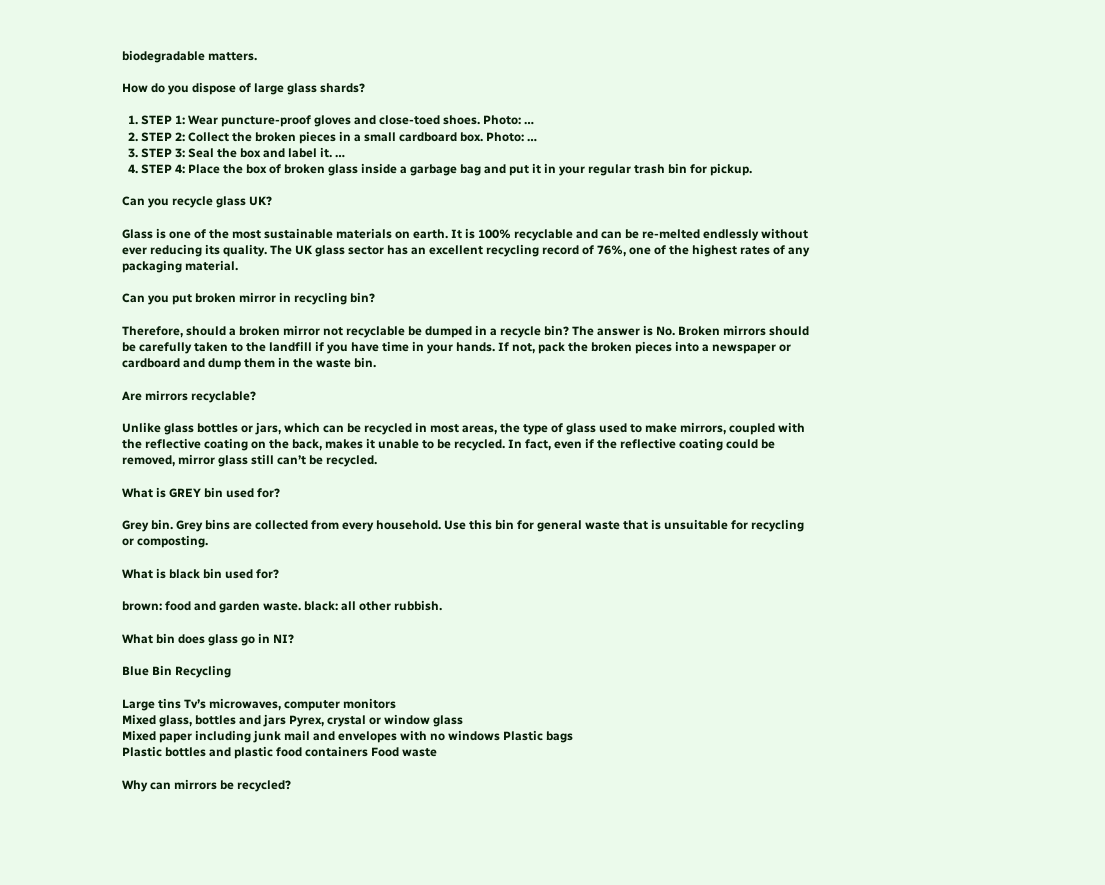biodegradable matters.

How do you dispose of large glass shards?

  1. STEP 1: Wear puncture-proof gloves and close-toed shoes. Photo: …
  2. STEP 2: Collect the broken pieces in a small cardboard box. Photo: …
  3. STEP 3: Seal the box and label it. …
  4. STEP 4: Place the box of broken glass inside a garbage bag and put it in your regular trash bin for pickup.

Can you recycle glass UK?

Glass is one of the most sustainable materials on earth. It is 100% recyclable and can be re-melted endlessly without ever reducing its quality. The UK glass sector has an excellent recycling record of 76%, one of the highest rates of any packaging material.

Can you put broken mirror in recycling bin?

Therefore, should a broken mirror not recyclable be dumped in a recycle bin? The answer is No. Broken mirrors should be carefully taken to the landfill if you have time in your hands. If not, pack the broken pieces into a newspaper or cardboard and dump them in the waste bin.

Are mirrors recyclable?

Unlike glass bottles or jars, which can be recycled in most areas, the type of glass used to make mirrors, coupled with the reflective coating on the back, makes it unable to be recycled. In fact, even if the reflective coating could be removed, mirror glass still can’t be recycled.

What is GREY bin used for?

Grey bin. Grey bins are collected from every household. Use this bin for general waste that is unsuitable for recycling or composting.

What is black bin used for?

brown: food and garden waste. black: all other rubbish.

What bin does glass go in NI?

Blue Bin Recycling

Large tins Tv’s microwaves, computer monitors
Mixed glass, bottles and jars Pyrex, crystal or window glass
Mixed paper including junk mail and envelopes with no windows Plastic bags
Plastic bottles and plastic food containers Food waste

Why can mirrors be recycled?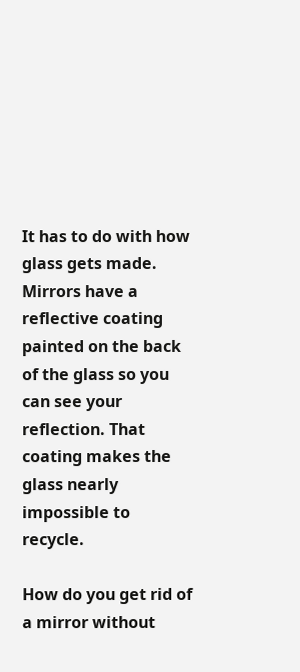It has to do with how glass gets made. Mirrors have a reflective coating painted on the back of the glass so you can see your reflection. That coating makes the glass nearly impossible to recycle.

How do you get rid of a mirror without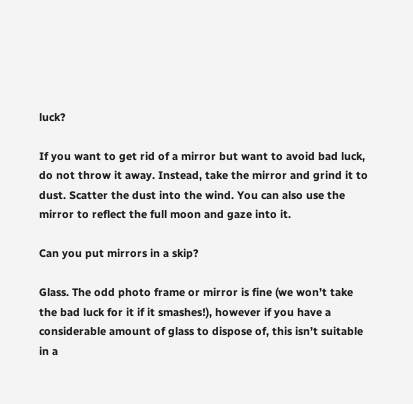luck?

If you want to get rid of a mirror but want to avoid bad luck, do not throw it away. Instead, take the mirror and grind it to dust. Scatter the dust into the wind. You can also use the mirror to reflect the full moon and gaze into it.

Can you put mirrors in a skip?

Glass. The odd photo frame or mirror is fine (we won’t take the bad luck for it if it smashes!), however if you have a considerable amount of glass to dispose of, this isn’t suitable in a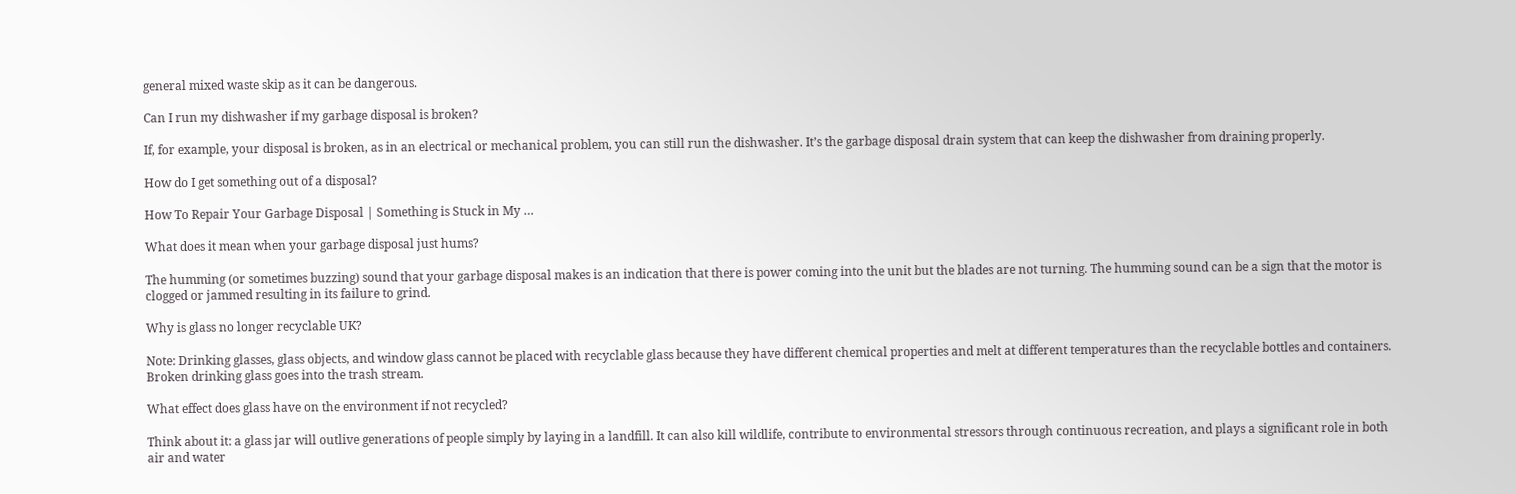general mixed waste skip as it can be dangerous.

Can I run my dishwasher if my garbage disposal is broken?

If, for example, your disposal is broken, as in an electrical or mechanical problem, you can still run the dishwasher. It’s the garbage disposal drain system that can keep the dishwasher from draining properly.

How do I get something out of a disposal?

How To Repair Your Garbage Disposal | Something is Stuck in My …

What does it mean when your garbage disposal just hums?

The humming (or sometimes buzzing) sound that your garbage disposal makes is an indication that there is power coming into the unit but the blades are not turning. The humming sound can be a sign that the motor is clogged or jammed resulting in its failure to grind.

Why is glass no longer recyclable UK?

Note: Drinking glasses, glass objects, and window glass cannot be placed with recyclable glass because they have different chemical properties and melt at different temperatures than the recyclable bottles and containers. Broken drinking glass goes into the trash stream.

What effect does glass have on the environment if not recycled?

Think about it: a glass jar will outlive generations of people simply by laying in a landfill. It can also kill wildlife, contribute to environmental stressors through continuous recreation, and plays a significant role in both air and water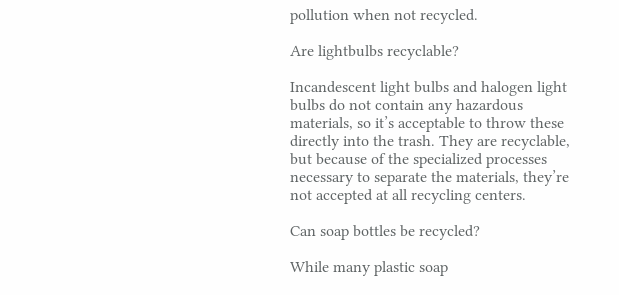pollution when not recycled.

Are lightbulbs recyclable?

Incandescent light bulbs and halogen light bulbs do not contain any hazardous materials, so it’s acceptable to throw these directly into the trash. They are recyclable, but because of the specialized processes necessary to separate the materials, they’re not accepted at all recycling centers.

Can soap bottles be recycled?

While many plastic soap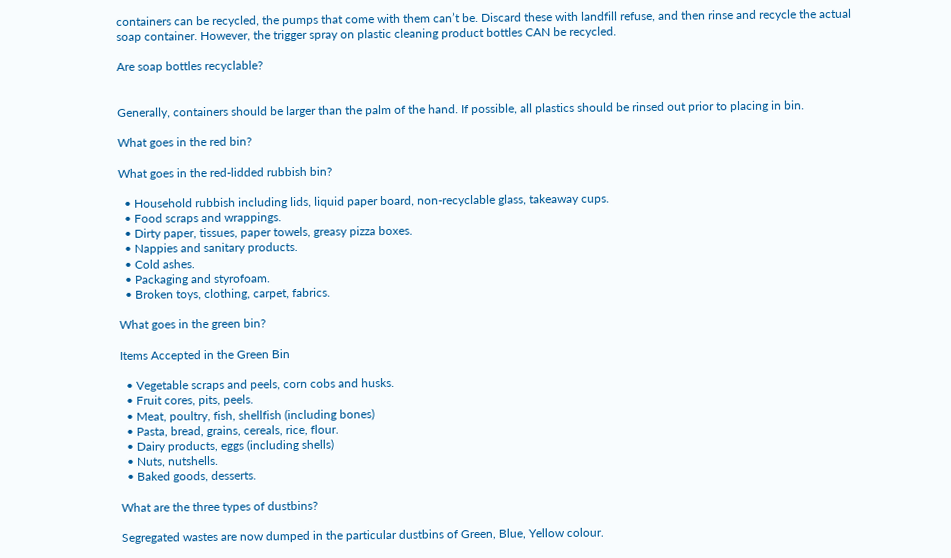containers can be recycled, the pumps that come with them can’t be. Discard these with landfill refuse, and then rinse and recycle the actual soap container. However, the trigger spray on plastic cleaning product bottles CAN be recycled.

Are soap bottles recyclable?


Generally, containers should be larger than the palm of the hand. If possible, all plastics should be rinsed out prior to placing in bin.

What goes in the red bin?

What goes in the red-lidded rubbish bin?

  • Household rubbish including lids, liquid paper board, non-recyclable glass, takeaway cups.
  • Food scraps and wrappings.
  • Dirty paper, tissues, paper towels, greasy pizza boxes.
  • Nappies and sanitary products.
  • Cold ashes.
  • Packaging and styrofoam.
  • Broken toys, clothing, carpet, fabrics.

What goes in the green bin?

Items Accepted in the Green Bin

  • Vegetable scraps and peels, corn cobs and husks.
  • Fruit cores, pits, peels.
  • Meat, poultry, fish, shellfish (including bones)
  • Pasta, bread, grains, cereals, rice, flour.
  • Dairy products, eggs (including shells)
  • Nuts, nutshells.
  • Baked goods, desserts.

What are the three types of dustbins?

Segregated wastes are now dumped in the particular dustbins of Green, Blue, Yellow colour.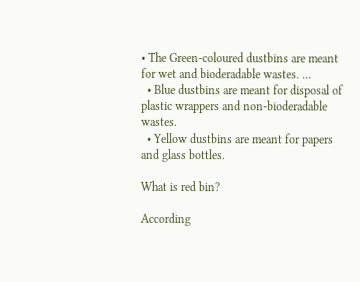• The Green-coloured dustbins are meant for wet and bioderadable wastes. …
  • Blue dustbins are meant for disposal of plastic wrappers and non-bioderadable wastes.
  • Yellow dustbins are meant for papers and glass bottles.

What is red bin?

According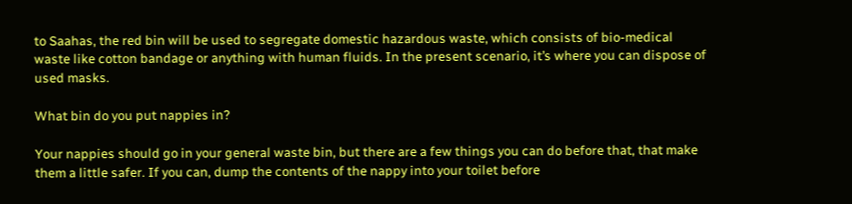to Saahas, the red bin will be used to segregate domestic hazardous waste, which consists of bio-medical waste like cotton bandage or anything with human fluids. In the present scenario, it’s where you can dispose of used masks.

What bin do you put nappies in?

Your nappies should go in your general waste bin, but there are a few things you can do before that, that make them a little safer. If you can, dump the contents of the nappy into your toilet before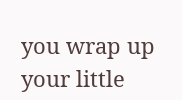you wrap up your little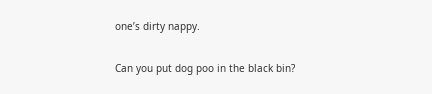one’s dirty nappy.

Can you put dog poo in the black bin?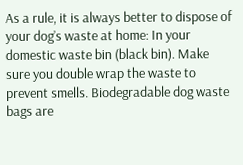As a rule, it is always better to dispose of your dog’s waste at home: In your domestic waste bin (black bin). Make sure you double wrap the waste to prevent smells. Biodegradable dog waste bags are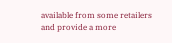available from some retailers and provide a more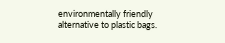environmentally friendly alternative to plastic bags.